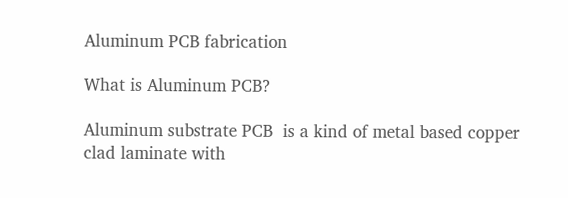Aluminum PCB fabrication

What is Aluminum PCB?

Aluminum substrate PCB  is a kind of metal based copper clad laminate with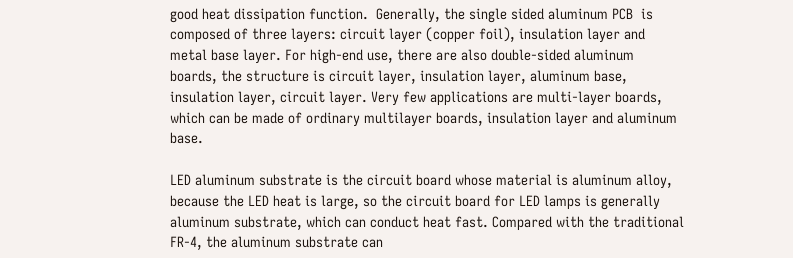good heat dissipation function.  Generally, the single sided aluminum PCB  is composed of three layers: circuit layer (copper foil), insulation layer and metal base layer. For high-end use, there are also double-sided aluminum boards, the structure is circuit layer, insulation layer, aluminum base, insulation layer, circuit layer. Very few applications are multi-layer boards, which can be made of ordinary multilayer boards, insulation layer and aluminum base.

LED aluminum substrate is the circuit board whose material is aluminum alloy, because the LED heat is large, so the circuit board for LED lamps is generally aluminum substrate, which can conduct heat fast. Compared with the traditional FR-4, the aluminum substrate can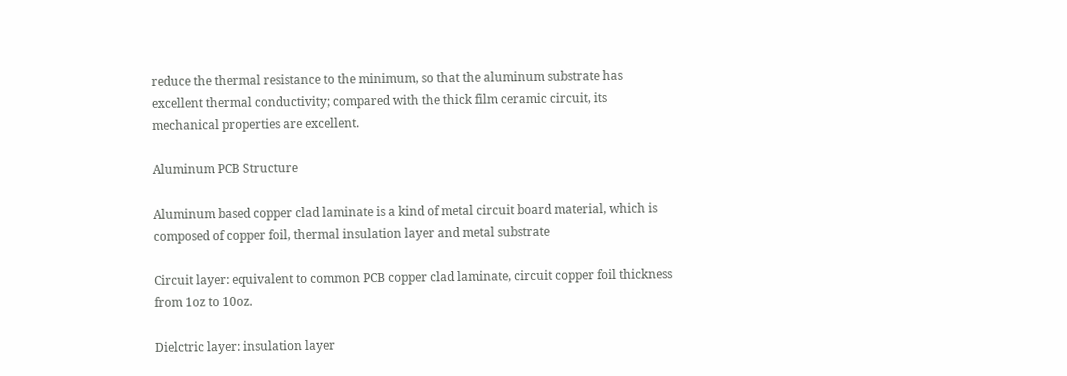reduce the thermal resistance to the minimum, so that the aluminum substrate has excellent thermal conductivity; compared with the thick film ceramic circuit, its mechanical properties are excellent.

Aluminum PCB Structure

Aluminum based copper clad laminate is a kind of metal circuit board material, which is composed of copper foil, thermal insulation layer and metal substrate

Circuit layer: equivalent to common PCB copper clad laminate, circuit copper foil thickness from 1oz to 10oz.

Dielctric layer: insulation layer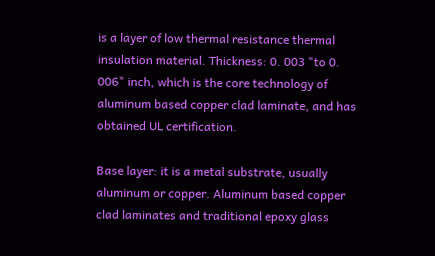is a layer of low thermal resistance thermal insulation material. Thickness: 0. 003 "to 0. 006" inch, which is the core technology of aluminum based copper clad laminate, and has obtained UL certification.

Base layer: it is a metal substrate, usually aluminum or copper. Aluminum based copper clad laminates and traditional epoxy glass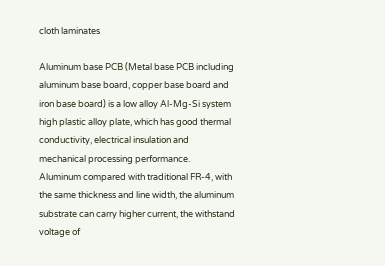cloth laminates

Aluminum base PCB (Metal base PCB including aluminum base board, copper base board and iron base board) is a low alloy Al-Mg-Si system high plastic alloy plate, which has good thermal conductivity, electrical insulation and mechanical processing performance.  Aluminum compared with traditional FR-4, with the same thickness and line width, the aluminum substrate can carry higher current, the withstand voltage of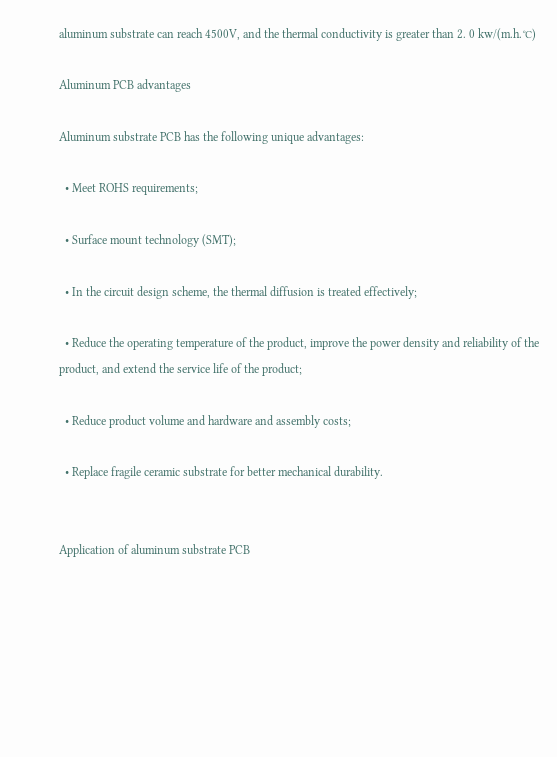aluminum substrate can reach 4500V, and the thermal conductivity is greater than 2. 0 kw/(m.h.℃)

Aluminum PCB advantages

Aluminum substrate PCB has the following unique advantages:

  • Meet ROHS requirements;

  • Surface mount technology (SMT);

  • In the circuit design scheme, the thermal diffusion is treated effectively;

  • Reduce the operating temperature of the product, improve the power density and reliability of the product, and extend the service life of the product;

  • Reduce product volume and hardware and assembly costs;

  • Replace fragile ceramic substrate for better mechanical durability.


Application of aluminum substrate PCB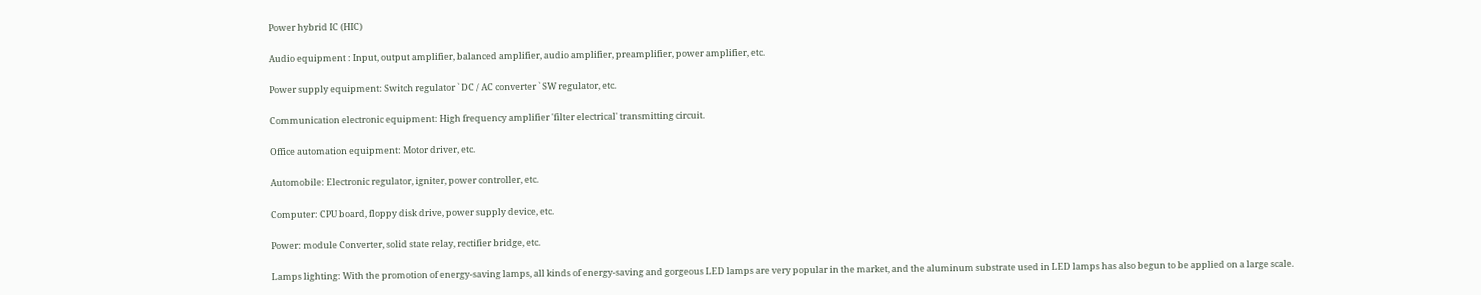Power hybrid IC (HIC)

Audio equipment : Input, output amplifier, balanced amplifier, audio amplifier, preamplifier, power amplifier, etc.

Power supply equipment: Switch regulator ` DC / AC converter ` SW regulator, etc.

Communication electronic equipment: High frequency amplifier 'filter electrical' transmitting circuit.

Office automation equipment: Motor driver, etc.

Automobile: Electronic regulator, igniter, power controller, etc.

Computer: CPU board, floppy disk drive, power supply device, etc.

Power: module Converter, solid state relay, rectifier bridge, etc.

Lamps lighting: With the promotion of energy-saving lamps, all kinds of energy-saving and gorgeous LED lamps are very popular in the market, and the aluminum substrate used in LED lamps has also begun to be applied on a large scale.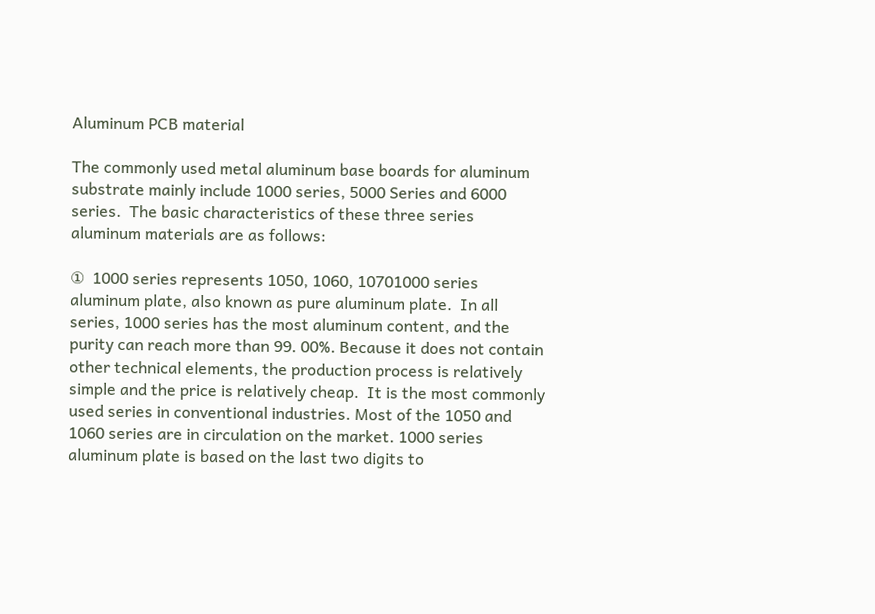Aluminum PCB material

The commonly used metal aluminum base boards for aluminum substrate mainly include 1000 series, 5000 Series and 6000 series.  The basic characteristics of these three series aluminum materials are as follows:

①  1000 series represents 1050, 1060, 10701000 series aluminum plate, also known as pure aluminum plate.  In all series, 1000 series has the most aluminum content, and the purity can reach more than 99. 00%. Because it does not contain other technical elements, the production process is relatively simple and the price is relatively cheap.  It is the most commonly used series in conventional industries. Most of the 1050 and 1060 series are in circulation on the market. 1000 series aluminum plate is based on the last two digits to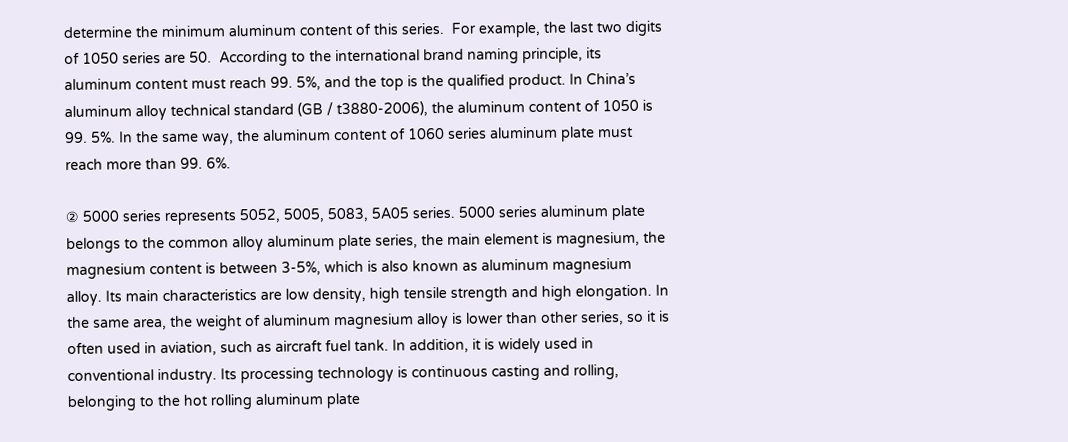determine the minimum aluminum content of this series.  For example, the last two digits of 1050 series are 50.  According to the international brand naming principle, its aluminum content must reach 99. 5%, and the top is the qualified product. In China’s aluminum alloy technical standard (GB / t3880-2006), the aluminum content of 1050 is 99. 5%. In the same way, the aluminum content of 1060 series aluminum plate must reach more than 99. 6%.

② 5000 series represents 5052, 5005, 5083, 5A05 series. 5000 series aluminum plate belongs to the common alloy aluminum plate series, the main element is magnesium, the magnesium content is between 3-5%, which is also known as aluminum magnesium alloy. Its main characteristics are low density, high tensile strength and high elongation. In the same area, the weight of aluminum magnesium alloy is lower than other series, so it is often used in aviation, such as aircraft fuel tank. In addition, it is widely used in conventional industry. Its processing technology is continuous casting and rolling, belonging to the hot rolling aluminum plate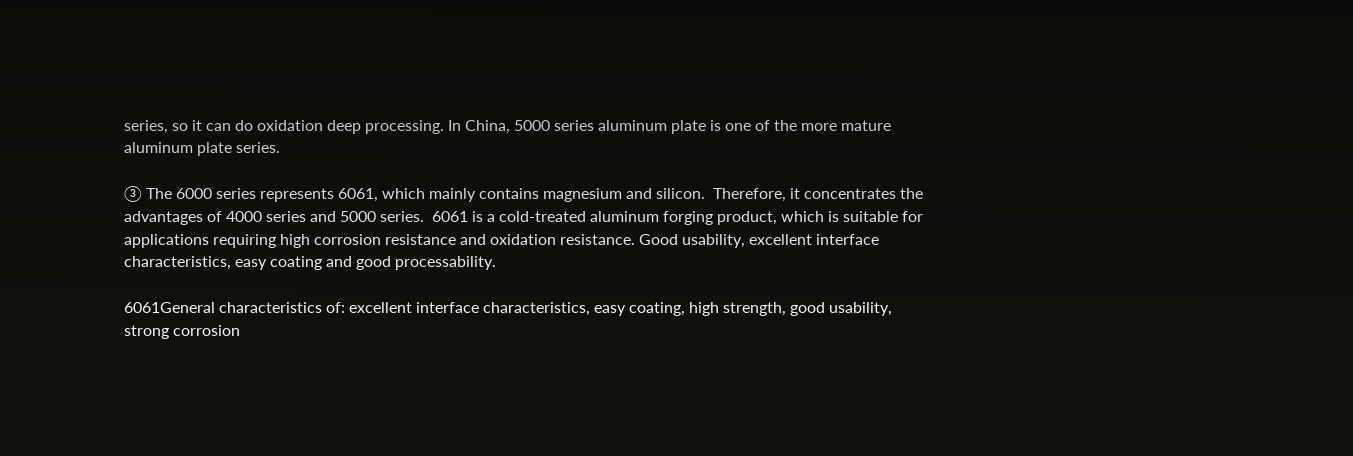series, so it can do oxidation deep processing. In China, 5000 series aluminum plate is one of the more mature aluminum plate series.

③ The 6000 series represents 6061, which mainly contains magnesium and silicon.  Therefore, it concentrates the advantages of 4000 series and 5000 series.  6061 is a cold-treated aluminum forging product, which is suitable for applications requiring high corrosion resistance and oxidation resistance. Good usability, excellent interface characteristics, easy coating and good processability.

6061General characteristics of: excellent interface characteristics, easy coating, high strength, good usability, strong corrosion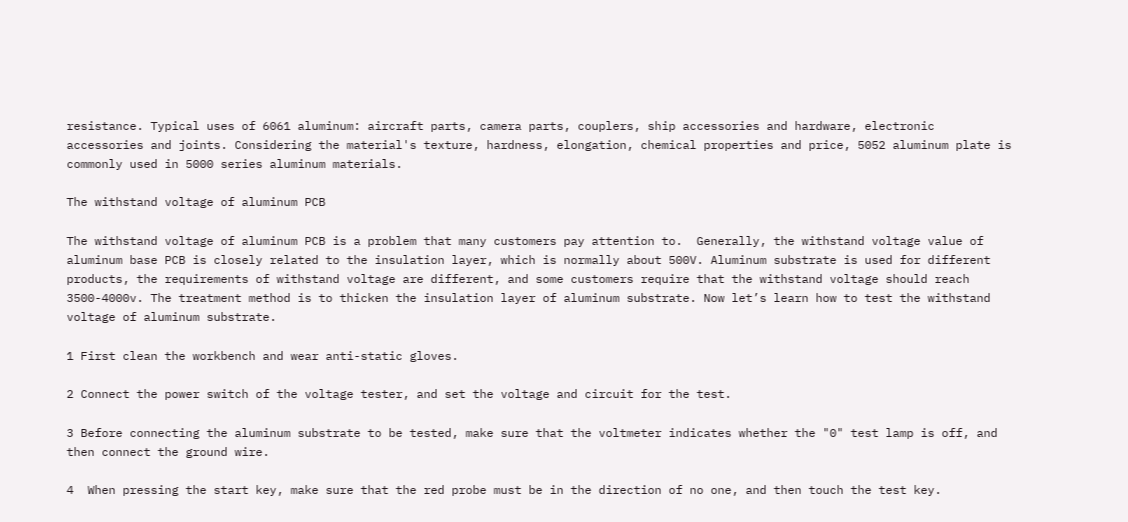resistance. Typical uses of 6061 aluminum: aircraft parts, camera parts, couplers, ship accessories and hardware, electronic accessories and joints. Considering the material's texture, hardness, elongation, chemical properties and price, 5052 aluminum plate is commonly used in 5000 series aluminum materials.

The withstand voltage of aluminum PCB

The withstand voltage of aluminum PCB is a problem that many customers pay attention to.  Generally, the withstand voltage value of aluminum base PCB is closely related to the insulation layer, which is normally about 500V. Aluminum substrate is used for different products, the requirements of withstand voltage are different, and some customers require that the withstand voltage should reach 3500-4000v. The treatment method is to thicken the insulation layer of aluminum substrate. Now let’s learn how to test the withstand voltage of aluminum substrate.

1 First clean the workbench and wear anti-static gloves.

2 Connect the power switch of the voltage tester, and set the voltage and circuit for the test.

3 Before connecting the aluminum substrate to be tested, make sure that the voltmeter indicates whether the "0" test lamp is off, and then connect the ground wire.

4  When pressing the start key, make sure that the red probe must be in the direction of no one, and then touch the test key.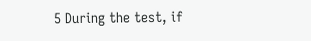5 During the test, if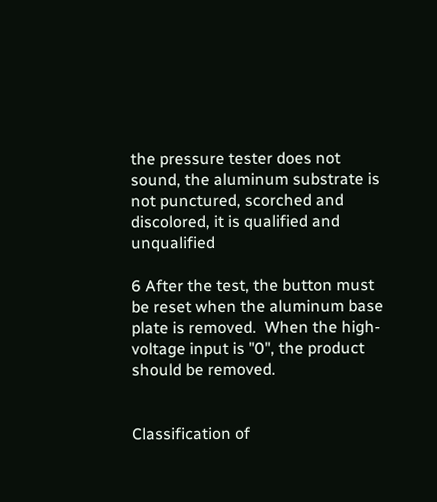the pressure tester does not sound, the aluminum substrate is not punctured, scorched and discolored, it is qualified and unqualified

6 After the test, the button must be reset when the aluminum base plate is removed.  When the high-voltage input is "0", the product should be removed.


Classification of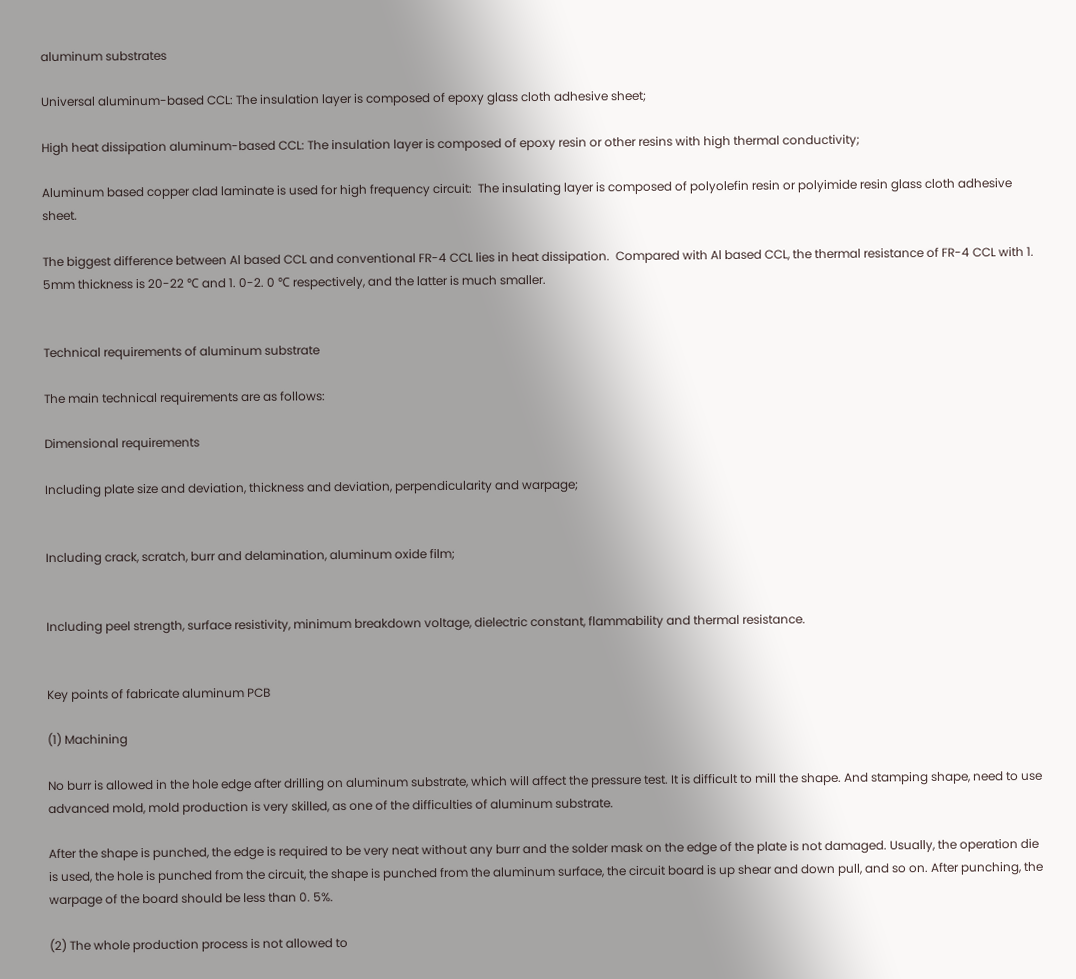aluminum substrates

Universal aluminum-based CCL: The insulation layer is composed of epoxy glass cloth adhesive sheet;

High heat dissipation aluminum-based CCL: The insulation layer is composed of epoxy resin or other resins with high thermal conductivity;

Aluminum based copper clad laminate is used for high frequency circuit:  The insulating layer is composed of polyolefin resin or polyimide resin glass cloth adhesive sheet.

The biggest difference between Al based CCL and conventional FR-4 CCL lies in heat dissipation.  Compared with Al based CCL, the thermal resistance of FR-4 CCL with 1. 5mm thickness is 20-22 ℃ and 1. 0-2. 0 ℃ respectively, and the latter is much smaller.


Technical requirements of aluminum substrate

The main technical requirements are as follows:

Dimensional requirements

Including plate size and deviation, thickness and deviation, perpendicularity and warpage;


Including crack, scratch, burr and delamination, aluminum oxide film;


Including peel strength, surface resistivity, minimum breakdown voltage, dielectric constant, flammability and thermal resistance.


Key points of fabricate aluminum PCB

(1) Machining

No burr is allowed in the hole edge after drilling on aluminum substrate, which will affect the pressure test. It is difficult to mill the shape. And stamping shape, need to use advanced mold, mold production is very skilled, as one of the difficulties of aluminum substrate.

After the shape is punched, the edge is required to be very neat without any burr and the solder mask on the edge of the plate is not damaged. Usually, the operation die is used, the hole is punched from the circuit, the shape is punched from the aluminum surface, the circuit board is up shear and down pull, and so on. After punching, the warpage of the board should be less than 0. 5%.

(2) The whole production process is not allowed to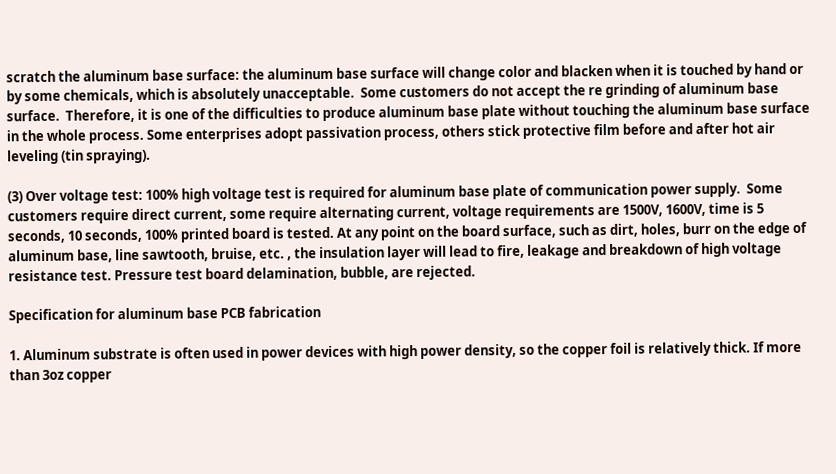scratch the aluminum base surface: the aluminum base surface will change color and blacken when it is touched by hand or by some chemicals, which is absolutely unacceptable.  Some customers do not accept the re grinding of aluminum base surface.  Therefore, it is one of the difficulties to produce aluminum base plate without touching the aluminum base surface in the whole process. Some enterprises adopt passivation process, others stick protective film before and after hot air leveling (tin spraying).

(3) Over voltage test: 100% high voltage test is required for aluminum base plate of communication power supply.  Some customers require direct current, some require alternating current, voltage requirements are 1500V, 1600V, time is 5 seconds, 10 seconds, 100% printed board is tested. At any point on the board surface, such as dirt, holes, burr on the edge of aluminum base, line sawtooth, bruise, etc. , the insulation layer will lead to fire, leakage and breakdown of high voltage resistance test. Pressure test board delamination, bubble, are rejected.

Specification for aluminum base PCB fabrication

1. Aluminum substrate is often used in power devices with high power density, so the copper foil is relatively thick. If more than 3oz copper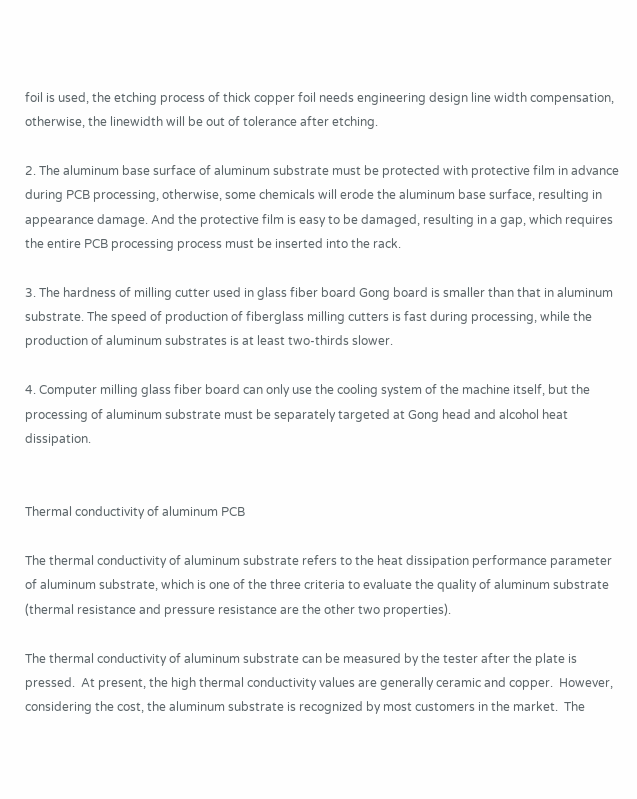foil is used, the etching process of thick copper foil needs engineering design line width compensation, otherwise, the linewidth will be out of tolerance after etching.

2. The aluminum base surface of aluminum substrate must be protected with protective film in advance during PCB processing, otherwise, some chemicals will erode the aluminum base surface, resulting in appearance damage. And the protective film is easy to be damaged, resulting in a gap, which requires the entire PCB processing process must be inserted into the rack.

3. The hardness of milling cutter used in glass fiber board Gong board is smaller than that in aluminum substrate. The speed of production of fiberglass milling cutters is fast during processing, while the production of aluminum substrates is at least two-thirds slower.

4. Computer milling glass fiber board can only use the cooling system of the machine itself, but the processing of aluminum substrate must be separately targeted at Gong head and alcohol heat dissipation.


Thermal conductivity of aluminum PCB

The thermal conductivity of aluminum substrate refers to the heat dissipation performance parameter of aluminum substrate, which is one of the three criteria to evaluate the quality of aluminum substrate (thermal resistance and pressure resistance are the other two properties).

The thermal conductivity of aluminum substrate can be measured by the tester after the plate is pressed.  At present, the high thermal conductivity values are generally ceramic and copper.  However, considering the cost, the aluminum substrate is recognized by most customers in the market.  The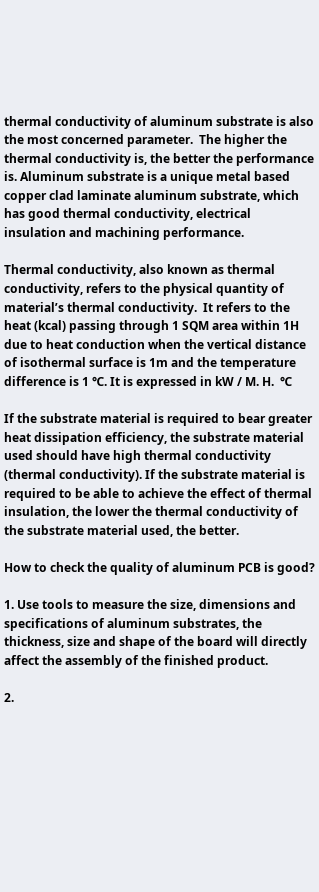thermal conductivity of aluminum substrate is also the most concerned parameter.  The higher the thermal conductivity is, the better the performance is. Aluminum substrate is a unique metal based copper clad laminate aluminum substrate, which has good thermal conductivity, electrical insulation and machining performance.

Thermal conductivity, also known as thermal conductivity, refers to the physical quantity of material’s thermal conductivity.  It refers to the heat (kcal) passing through 1 SQM area within 1H due to heat conduction when the vertical distance of isothermal surface is 1m and the temperature difference is 1 ℃. It is expressed in kW / M. H.  ℃

If the substrate material is required to bear greater heat dissipation efficiency, the substrate material used should have high thermal conductivity (thermal conductivity). If the substrate material is required to be able to achieve the effect of thermal insulation, the lower the thermal conductivity of the substrate material used, the better.

How to check the quality of aluminum PCB is good?

1. Use tools to measure the size, dimensions and specifications of aluminum substrates, the thickness, size and shape of the board will directly affect the assembly of the finished product.

2.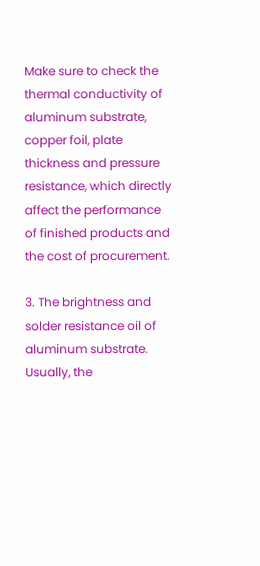Make sure to check the thermal conductivity of aluminum substrate, copper foil, plate thickness and pressure resistance, which directly affect the performance of finished products and the cost of procurement.

3. The brightness and solder resistance oil of aluminum substrate.  Usually, the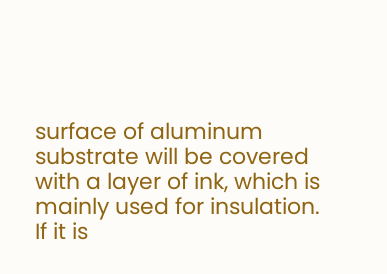surface of aluminum substrate will be covered with a layer of ink, which is mainly used for insulation.  If it is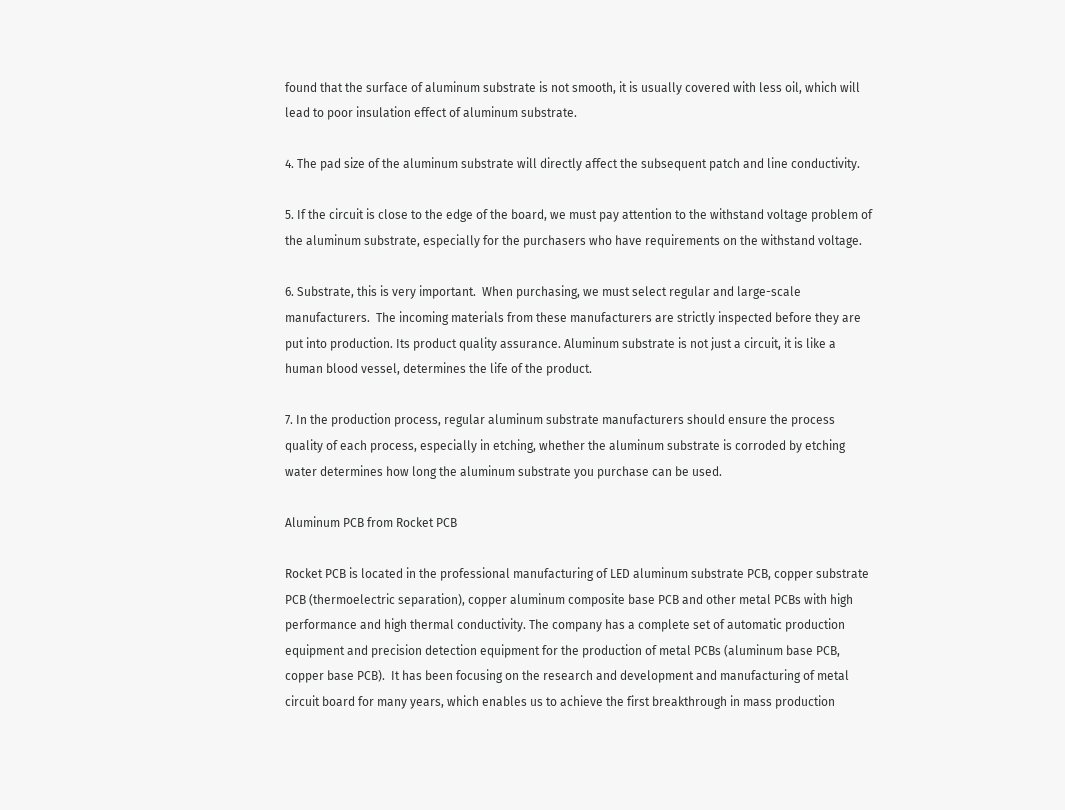found that the surface of aluminum substrate is not smooth, it is usually covered with less oil, which will lead to poor insulation effect of aluminum substrate.

4. The pad size of the aluminum substrate will directly affect the subsequent patch and line conductivity.

5. If the circuit is close to the edge of the board, we must pay attention to the withstand voltage problem of the aluminum substrate, especially for the purchasers who have requirements on the withstand voltage.

6. Substrate, this is very important.  When purchasing, we must select regular and large-scale manufacturers.  The incoming materials from these manufacturers are strictly inspected before they are put into production. Its product quality assurance. Aluminum substrate is not just a circuit, it is like a human blood vessel, determines the life of the product.

7. In the production process, regular aluminum substrate manufacturers should ensure the process quality of each process, especially in etching, whether the aluminum substrate is corroded by etching water determines how long the aluminum substrate you purchase can be used.

Aluminum PCB from Rocket PCB

Rocket PCB is located in the professional manufacturing of LED aluminum substrate PCB, copper substrate PCB (thermoelectric separation), copper aluminum composite base PCB and other metal PCBs with high performance and high thermal conductivity. The company has a complete set of automatic production equipment and precision detection equipment for the production of metal PCBs (aluminum base PCB, copper base PCB).  It has been focusing on the research and development and manufacturing of metal circuit board for many years, which enables us to achieve the first breakthrough in mass production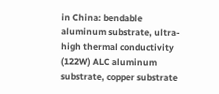in China: bendable aluminum substrate, ultra-high thermal conductivity (122W) ALC aluminum substrate, copper substrate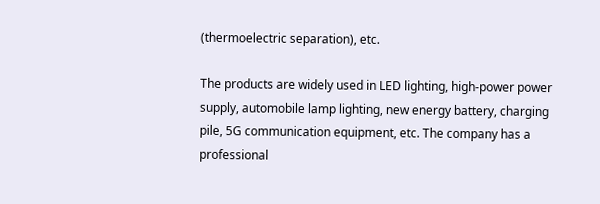(thermoelectric separation), etc.

The products are widely used in LED lighting, high-power power supply, automobile lamp lighting, new energy battery, charging pile, 5G communication equipment, etc. The company has a professional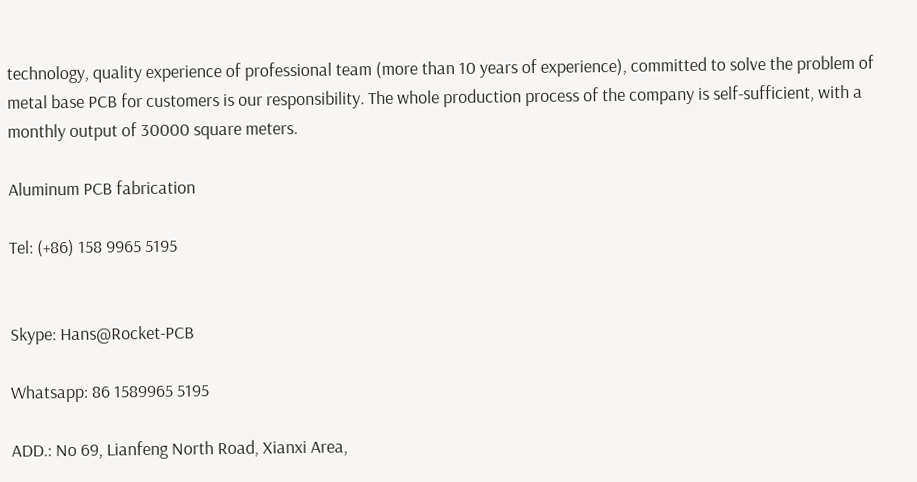technology, quality experience of professional team (more than 10 years of experience), committed to solve the problem of metal base PCB for customers is our responsibility. The whole production process of the company is self-sufficient, with a monthly output of 30000 square meters.

Aluminum PCB fabrication

Tel: (+86) 158 9965 5195


Skype: Hans@Rocket-PCB

Whatsapp: 86 1589965 5195

ADD.: No 69, Lianfeng North Road, Xianxi Area,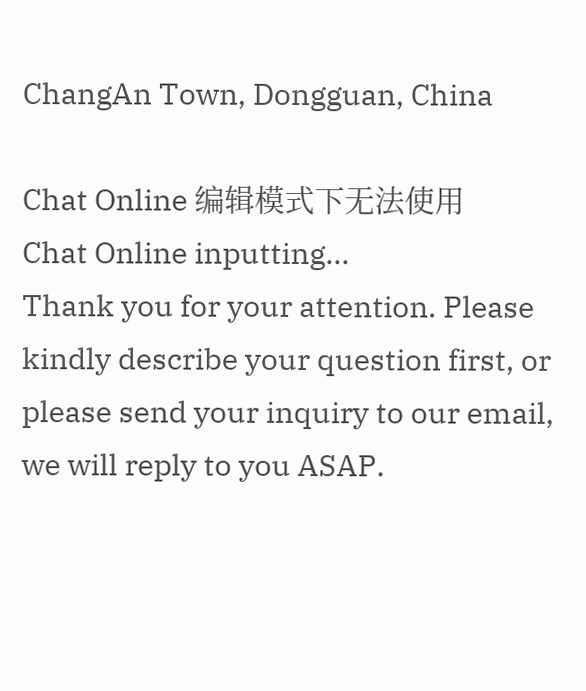ChangAn Town, Dongguan, China

Chat Online 编辑模式下无法使用
Chat Online inputting...
Thank you for your attention. Please kindly describe your question first, or please send your inquiry to our email, we will reply to you ASAP.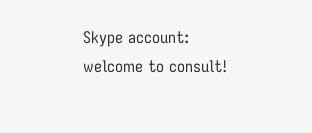Skype account: welcome to consult!